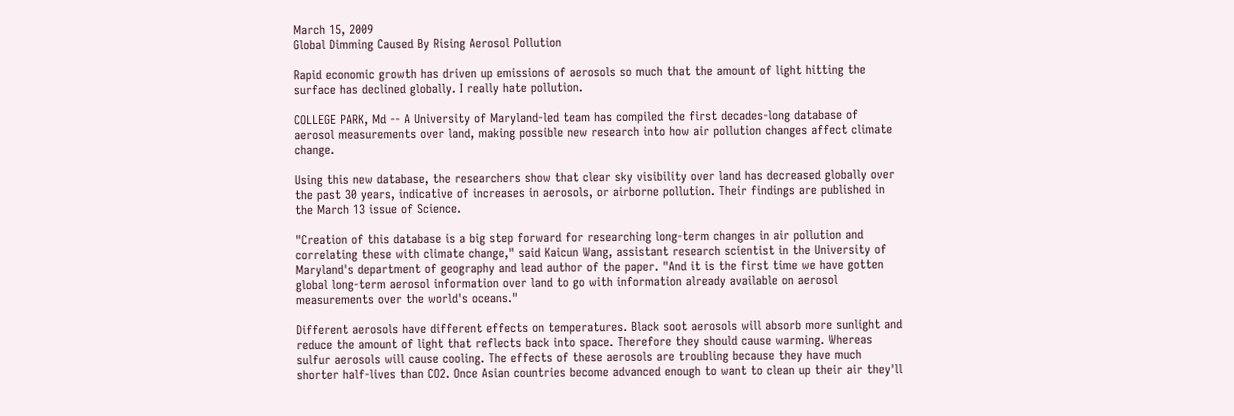March 15, 2009
Global Dimming Caused By Rising Aerosol Pollution

Rapid economic growth has driven up emissions of aerosols so much that the amount of light hitting the surface has declined globally. I really hate pollution.

COLLEGE PARK, Md -- A University of Maryland-led team has compiled the first decades-long database of aerosol measurements over land, making possible new research into how air pollution changes affect climate change.

Using this new database, the researchers show that clear sky visibility over land has decreased globally over the past 30 years, indicative of increases in aerosols, or airborne pollution. Their findings are published in the March 13 issue of Science.

"Creation of this database is a big step forward for researching long-term changes in air pollution and correlating these with climate change," said Kaicun Wang, assistant research scientist in the University of Maryland's department of geography and lead author of the paper. "And it is the first time we have gotten global long-term aerosol information over land to go with information already available on aerosol measurements over the world's oceans."

Different aerosols have different effects on temperatures. Black soot aerosols will absorb more sunlight and reduce the amount of light that reflects back into space. Therefore they should cause warming. Whereas sulfur aerosols will cause cooling. The effects of these aerosols are troubling because they have much shorter half-lives than CO2. Once Asian countries become advanced enough to want to clean up their air they'll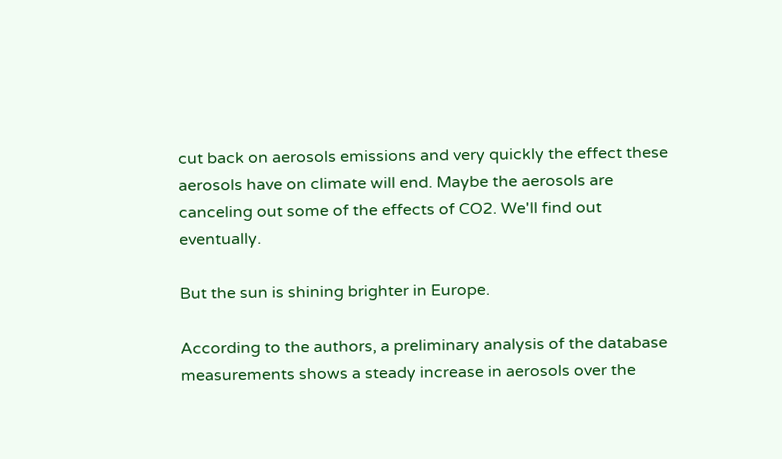cut back on aerosols emissions and very quickly the effect these aerosols have on climate will end. Maybe the aerosols are canceling out some of the effects of CO2. We'll find out eventually.

But the sun is shining brighter in Europe.

According to the authors, a preliminary analysis of the database measurements shows a steady increase in aerosols over the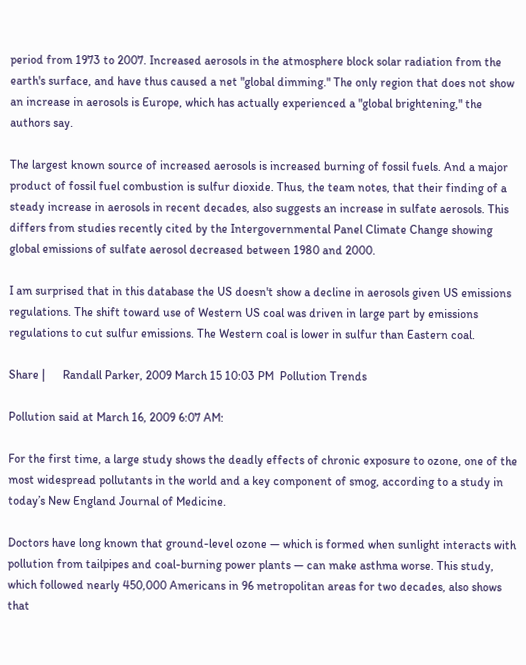period from 1973 to 2007. Increased aerosols in the atmosphere block solar radiation from the earth's surface, and have thus caused a net "global dimming." The only region that does not show an increase in aerosols is Europe, which has actually experienced a "global brightening," the authors say.

The largest known source of increased aerosols is increased burning of fossil fuels. And a major product of fossil fuel combustion is sulfur dioxide. Thus, the team notes, that their finding of a steady increase in aerosols in recent decades, also suggests an increase in sulfate aerosols. This differs from studies recently cited by the Intergovernmental Panel Climate Change showing global emissions of sulfate aerosol decreased between 1980 and 2000.

I am surprised that in this database the US doesn't show a decline in aerosols given US emissions regulations. The shift toward use of Western US coal was driven in large part by emissions regulations to cut sulfur emissions. The Western coal is lower in sulfur than Eastern coal.

Share |      Randall Parker, 2009 March 15 10:03 PM  Pollution Trends

Pollution said at March 16, 2009 6:07 AM:

For the first time, a large study shows the deadly effects of chronic exposure to ozone, one of the most widespread pollutants in the world and a key component of smog, according to a study in today’s New England Journal of Medicine.

Doctors have long known that ground-level ozone — which is formed when sunlight interacts with pollution from tailpipes and coal-burning power plants — can make asthma worse. This study, which followed nearly 450,000 Americans in 96 metropolitan areas for two decades, also shows that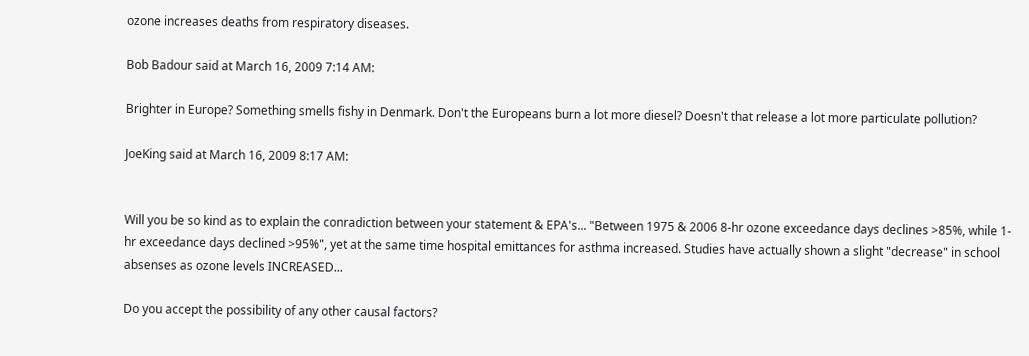ozone increases deaths from respiratory diseases.

Bob Badour said at March 16, 2009 7:14 AM:

Brighter in Europe? Something smells fishy in Denmark. Don't the Europeans burn a lot more diesel? Doesn't that release a lot more particulate pollution?

JoeKing said at March 16, 2009 8:17 AM:


Will you be so kind as to explain the conradiction between your statement & EPA's... "Between 1975 & 2006 8-hr ozone exceedance days declines >85%, while 1-hr exceedance days declined >95%", yet at the same time hospital emittances for asthma increased. Studies have actually shown a slight "decrease" in school absenses as ozone levels INCREASED...

Do you accept the possibility of any other causal factors?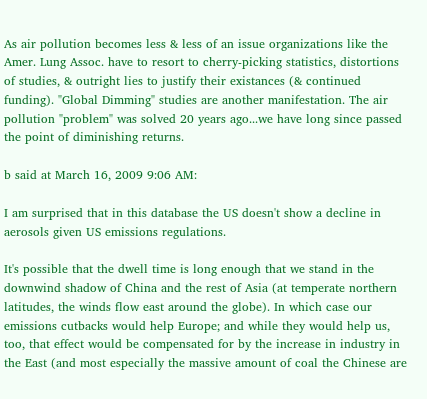As air pollution becomes less & less of an issue organizations like the Amer. Lung Assoc. have to resort to cherry-picking statistics, distortions of studies, & outright lies to justify their existances (& continued funding). "Global Dimming" studies are another manifestation. The air pollution "problem" was solved 20 years ago...we have long since passed the point of diminishing returns.

b said at March 16, 2009 9:06 AM:

I am surprised that in this database the US doesn't show a decline in aerosols given US emissions regulations.

It's possible that the dwell time is long enough that we stand in the downwind shadow of China and the rest of Asia (at temperate northern latitudes, the winds flow east around the globe). In which case our emissions cutbacks would help Europe; and while they would help us, too, that effect would be compensated for by the increase in industry in the East (and most especially the massive amount of coal the Chinese are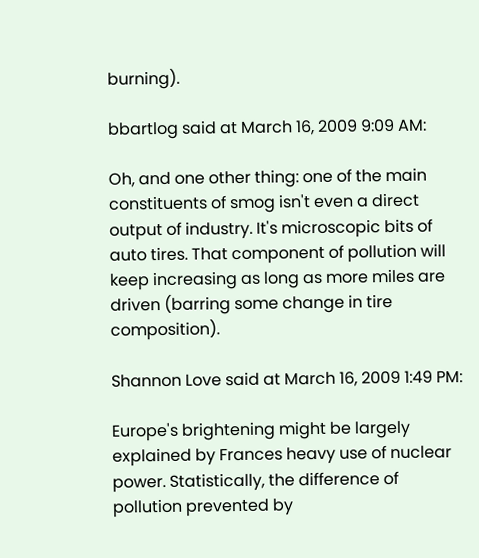burning).

bbartlog said at March 16, 2009 9:09 AM:

Oh, and one other thing: one of the main constituents of smog isn't even a direct output of industry. It's microscopic bits of auto tires. That component of pollution will keep increasing as long as more miles are driven (barring some change in tire composition).

Shannon Love said at March 16, 2009 1:49 PM:

Europe's brightening might be largely explained by Frances heavy use of nuclear power. Statistically, the difference of pollution prevented by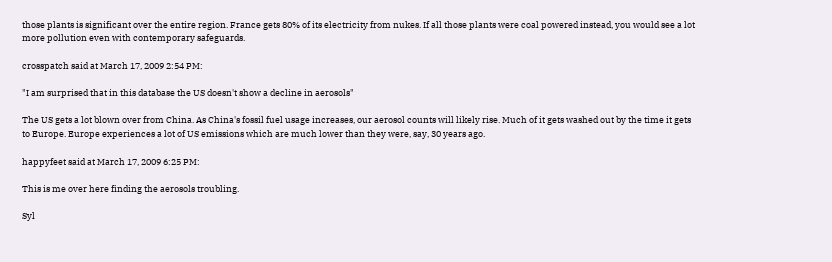those plants is significant over the entire region. France gets 80% of its electricity from nukes. If all those plants were coal powered instead, you would see a lot more pollution even with contemporary safeguards.

crosspatch said at March 17, 2009 2:54 PM:

"I am surprised that in this database the US doesn't show a decline in aerosols"

The US gets a lot blown over from China. As China's fossil fuel usage increases, our aerosol counts will likely rise. Much of it gets washed out by the time it gets to Europe. Europe experiences a lot of US emissions which are much lower than they were, say, 30 years ago.

happyfeet said at March 17, 2009 6:25 PM:

This is me over here finding the aerosols troubling.

Syl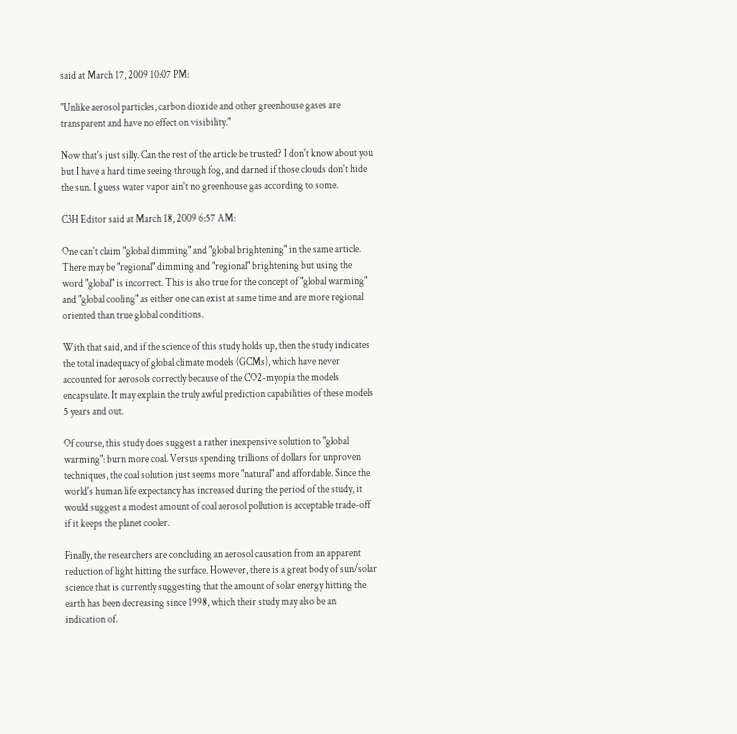said at March 17, 2009 10:07 PM:

"Unlike aerosol particles, carbon dioxide and other greenhouse gases are transparent and have no effect on visibility."

Now that's just silly. Can the rest of the article be trusted? I don't know about you but I have a hard time seeing through fog, and darned if those clouds don't hide the sun. I guess water vapor ain't no greenhouse gas according to some.

C3H Editor said at March 18, 2009 6:57 AM:

One can't claim "global dimming" and "global brightening" in the same article. There may be "regional" dimming and "regional" brightening but using the word "global" is incorrect. This is also true for the concept of "global warming" and "global cooling" as either one can exist at same time and are more regional oriented than true global conditions.

With that said, and if the science of this study holds up, then the study indicates the total inadequacy of global climate models (GCMs), which have never accounted for aerosols correctly because of the CO2-myopia the models encapsulate. It may explain the truly awful prediction capabilities of these models 5 years and out.

Of course, this study does suggest a rather inexpensive solution to "global warming": burn more coal. Versus spending trillions of dollars for unproven techniques, the coal solution just seems more "natural" and affordable. Since the world's human life expectancy has increased during the period of the study, it would suggest a modest amount of coal aerosol pollution is acceptable trade-off if it keeps the planet cooler.

Finally, the researchers are concluding an aerosol causation from an apparent reduction of light hitting the surface. However, there is a great body of sun/solar science that is currently suggesting that the amount of solar energy hitting the earth has been decreasing since 1998, which their study may also be an indication of.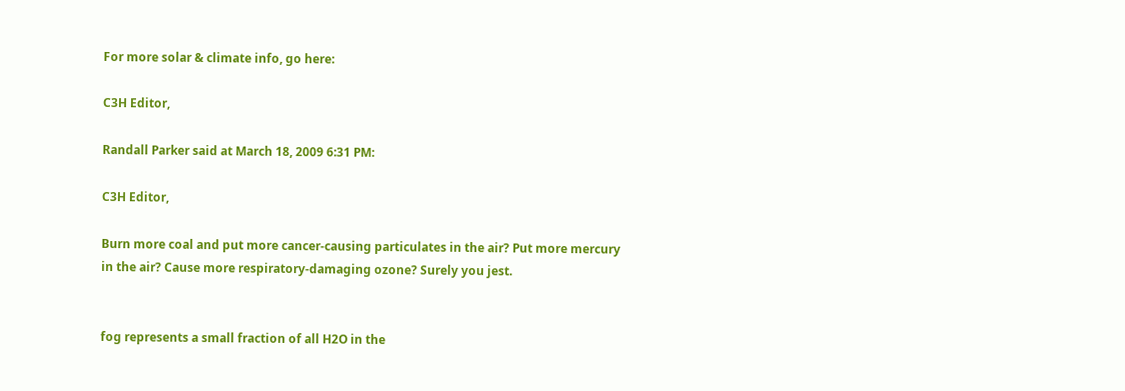For more solar & climate info, go here:

C3H Editor,

Randall Parker said at March 18, 2009 6:31 PM:

C3H Editor,

Burn more coal and put more cancer-causing particulates in the air? Put more mercury in the air? Cause more respiratory-damaging ozone? Surely you jest.


fog represents a small fraction of all H2O in the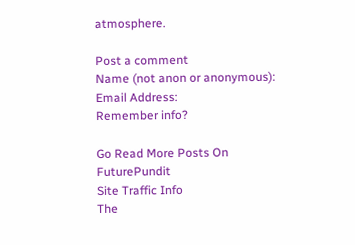atmosphere.

Post a comment
Name (not anon or anonymous):
Email Address:
Remember info?

Go Read More Posts On FuturePundit
Site Traffic Info
The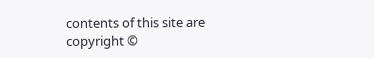contents of this site are copyright ©